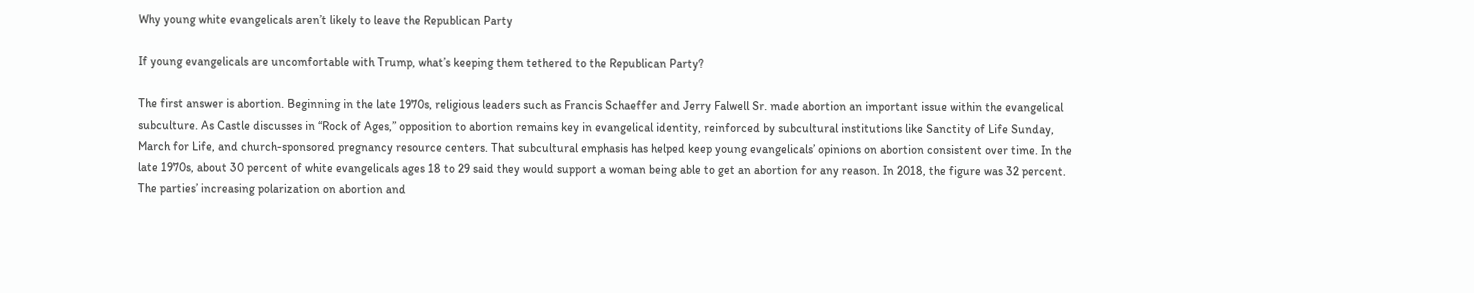Why young white evangelicals aren’t likely to leave the Republican Party

If young evangelicals are uncomfortable with Trump, what’s keeping them tethered to the Republican Party?

The first answer is abortion. Beginning in the late 1970s, religious leaders such as Francis Schaeffer and Jerry Falwell Sr. made abortion an important issue within the evangelical subculture. As Castle discusses in “Rock of Ages,” opposition to abortion remains key in evangelical identity, reinforced by subcultural institutions like Sanctity of Life Sunday, March for Life, and church-sponsored pregnancy resource centers. That subcultural emphasis has helped keep young evangelicals’ opinions on abortion consistent over time. In the late 1970s, about 30 percent of white evangelicals ages 18 to 29 said they would support a woman being able to get an abortion for any reason. In 2018, the figure was 32 percent. The parties’ increasing polarization on abortion and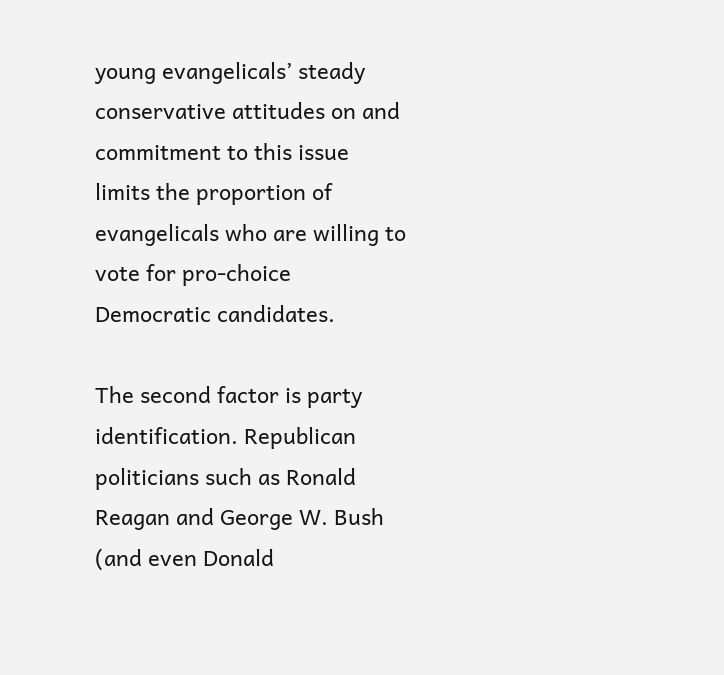young evangelicals’ steady conservative attitudes on and commitment to this issue limits the proportion of evangelicals who are willing to vote for pro-choice Democratic candidates.

The second factor is party identification. Republican politicians such as Ronald Reagan and George W. Bush (and even Donald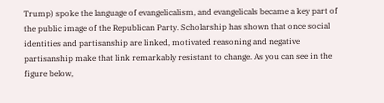Trump) spoke the language of evangelicalism, and evangelicals became a key part of the public image of the Republican Party. Scholarship has shown that once social identities and partisanship are linked, motivated reasoning and negative partisanship make that link remarkably resistant to change. As you can see in the figure below,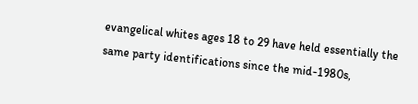evangelical whites ages 18 to 29 have held essentially the same party identifications since the mid-1980s,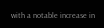with a notable increase in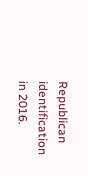Republican identification in 2016.